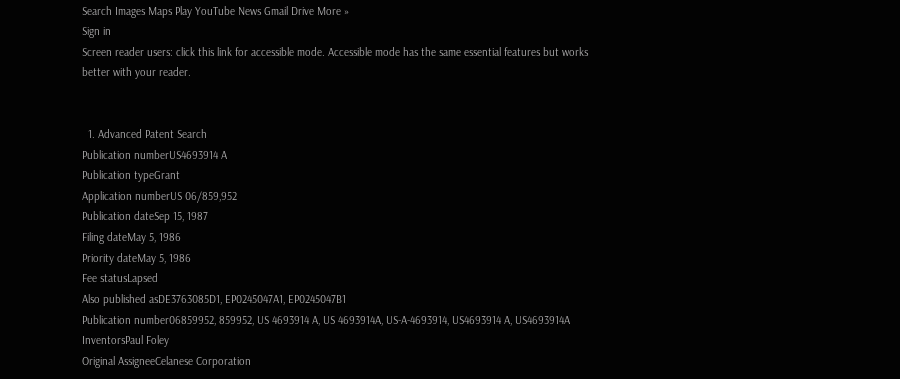Search Images Maps Play YouTube News Gmail Drive More »
Sign in
Screen reader users: click this link for accessible mode. Accessible mode has the same essential features but works better with your reader.


  1. Advanced Patent Search
Publication numberUS4693914 A
Publication typeGrant
Application numberUS 06/859,952
Publication dateSep 15, 1987
Filing dateMay 5, 1986
Priority dateMay 5, 1986
Fee statusLapsed
Also published asDE3763085D1, EP0245047A1, EP0245047B1
Publication number06859952, 859952, US 4693914 A, US 4693914A, US-A-4693914, US4693914 A, US4693914A
InventorsPaul Foley
Original AssigneeCelanese Corporation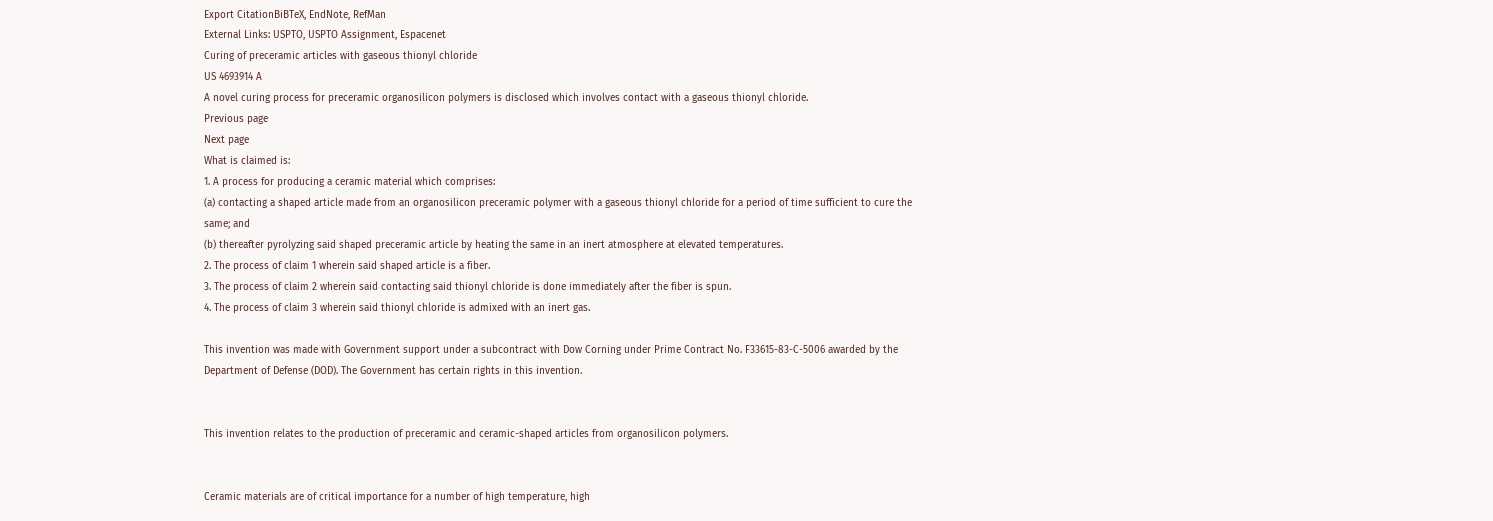Export CitationBiBTeX, EndNote, RefMan
External Links: USPTO, USPTO Assignment, Espacenet
Curing of preceramic articles with gaseous thionyl chloride
US 4693914 A
A novel curing process for preceramic organosilicon polymers is disclosed which involves contact with a gaseous thionyl chloride.
Previous page
Next page
What is claimed is:
1. A process for producing a ceramic material which comprises:
(a) contacting a shaped article made from an organosilicon preceramic polymer with a gaseous thionyl chloride for a period of time sufficient to cure the same; and
(b) thereafter pyrolyzing said shaped preceramic article by heating the same in an inert atmosphere at elevated temperatures.
2. The process of claim 1 wherein said shaped article is a fiber.
3. The process of claim 2 wherein said contacting said thionyl chloride is done immediately after the fiber is spun.
4. The process of claim 3 wherein said thionyl chloride is admixed with an inert gas.

This invention was made with Government support under a subcontract with Dow Corning under Prime Contract No. F33615-83-C-5006 awarded by the Department of Defense (DOD). The Government has certain rights in this invention.


This invention relates to the production of preceramic and ceramic-shaped articles from organosilicon polymers.


Ceramic materials are of critical importance for a number of high temperature, high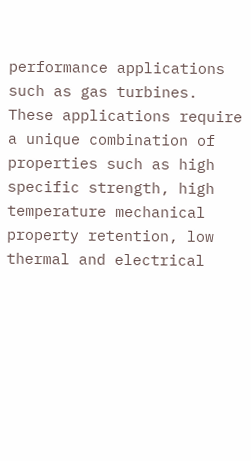performance applications such as gas turbines. These applications require a unique combination of properties such as high specific strength, high temperature mechanical property retention, low thermal and electrical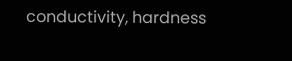conductivity, hardness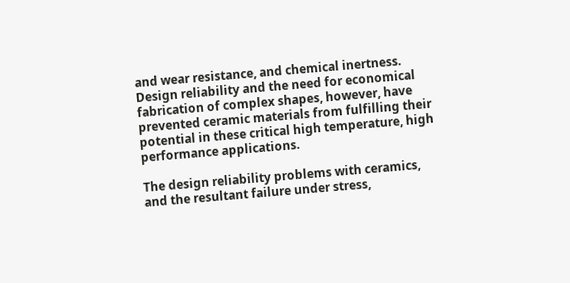and wear resistance, and chemical inertness. Design reliability and the need for economical fabrication of complex shapes, however, have prevented ceramic materials from fulfilling their potential in these critical high temperature, high performance applications.

The design reliability problems with ceramics, and the resultant failure under stress,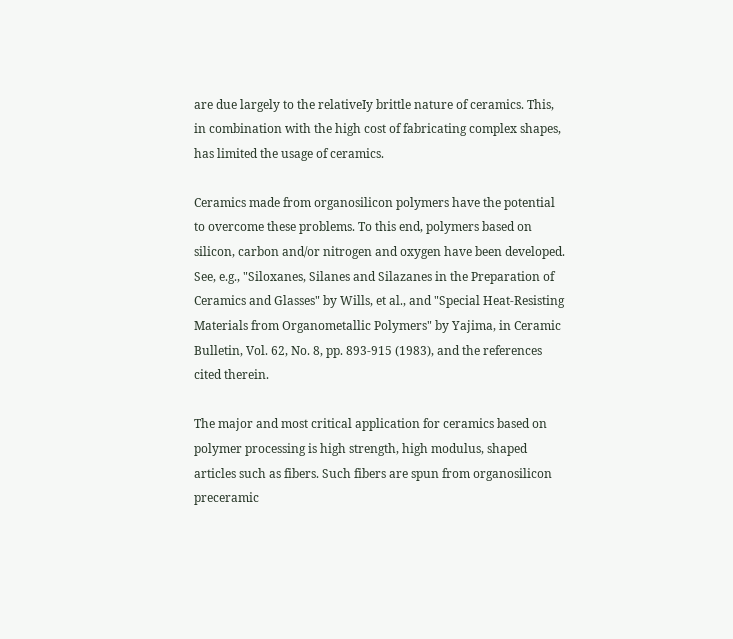are due largely to the relativeIy brittle nature of ceramics. This, in combination with the high cost of fabricating complex shapes, has limited the usage of ceramics.

Ceramics made from organosilicon polymers have the potential to overcome these problems. To this end, polymers based on silicon, carbon and/or nitrogen and oxygen have been developed. See, e.g., "Siloxanes, Silanes and Silazanes in the Preparation of Ceramics and Glasses" by Wills, et al., and "Special Heat-Resisting Materials from Organometallic Polymers" by Yajima, in Ceramic Bulletin, Vol. 62, No. 8, pp. 893-915 (1983), and the references cited therein.

The major and most critical application for ceramics based on polymer processing is high strength, high modulus, shaped articles such as fibers. Such fibers are spun from organosilicon preceramic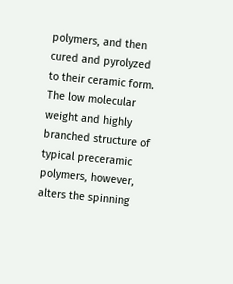polymers, and then cured and pyrolyzed to their ceramic form. The low molecular weight and highly branched structure of typical preceramic polymers, however, alters the spinning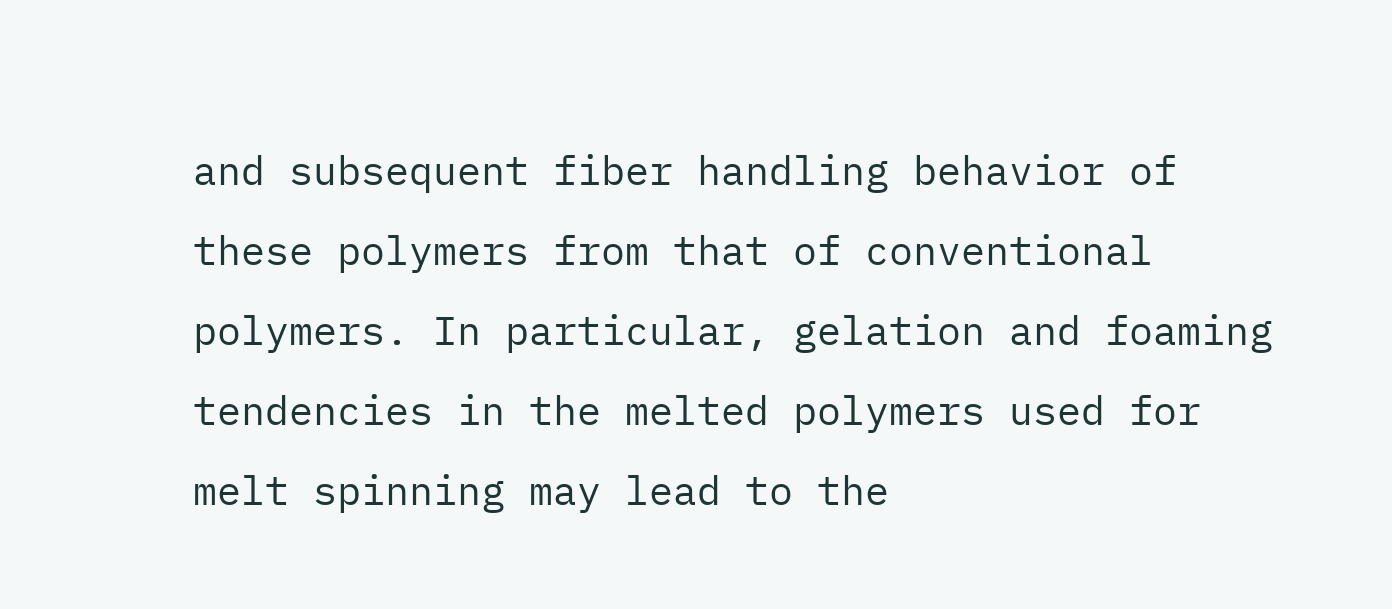and subsequent fiber handling behavior of these polymers from that of conventional polymers. In particular, gelation and foaming tendencies in the melted polymers used for melt spinning may lead to the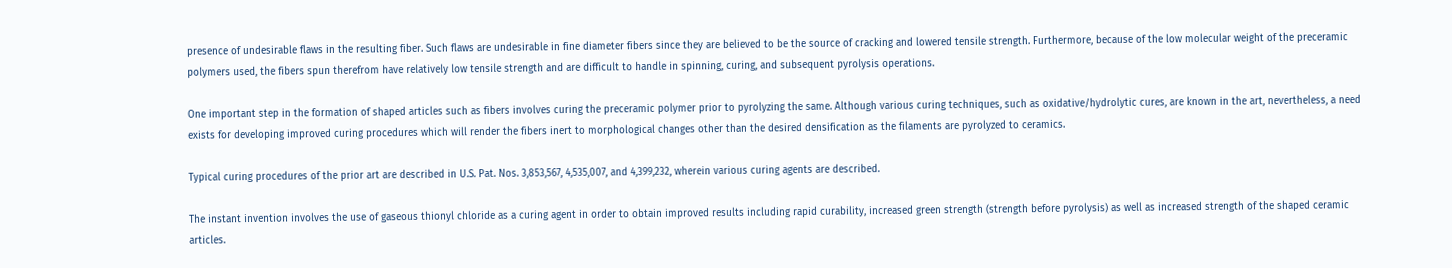presence of undesirable flaws in the resulting fiber. Such flaws are undesirable in fine diameter fibers since they are believed to be the source of cracking and lowered tensile strength. Furthermore, because of the low molecular weight of the preceramic polymers used, the fibers spun therefrom have relatively low tensile strength and are difficult to handle in spinning, curing, and subsequent pyrolysis operations.

One important step in the formation of shaped articles such as fibers involves curing the preceramic polymer prior to pyrolyzing the same. Although various curing techniques, such as oxidative/hydrolytic cures, are known in the art, nevertheless, a need exists for developing improved curing procedures which will render the fibers inert to morphological changes other than the desired densification as the filaments are pyrolyzed to ceramics.

Typical curing procedures of the prior art are described in U.S. Pat. Nos. 3,853,567, 4,535,007, and 4,399,232, wherein various curing agents are described.

The instant invention involves the use of gaseous thionyl chloride as a curing agent in order to obtain improved results including rapid curability, increased green strength (strength before pyrolysis) as well as increased strength of the shaped ceramic articles.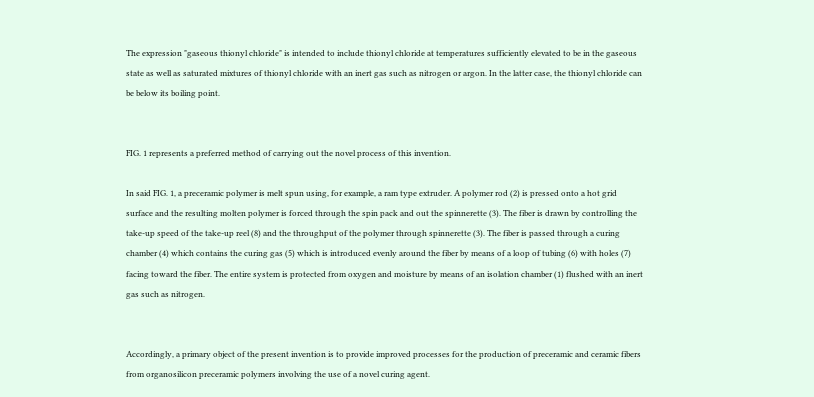The expression "gaseous thionyl chloride" is intended to include thionyl chloride at temperatures sufficiently elevated to be in the gaseous state as well as saturated mixtures of thionyl chloride with an inert gas such as nitrogen or argon. In the latter case, the thionyl chloride can be below its boiling point.


FIG. 1 represents a preferred method of carrying out the novel process of this invention.

In said FIG. 1, a preceramic polymer is melt spun using, for example, a ram type extruder. A polymer rod (2) is pressed onto a hot grid surface and the resulting molten polymer is forced through the spin pack and out the spinnerette (3). The fiber is drawn by controlling the take-up speed of the take-up reel (8) and the throughput of the polymer through spinnerette (3). The fiber is passed through a curing chamber (4) which contains the curing gas (5) which is introduced evenly around the fiber by means of a loop of tubing (6) with holes (7) facing toward the fiber. The entire system is protected from oxygen and moisture by means of an isolation chamber (1) flushed with an inert gas such as nitrogen.


Accordingly, a primary object of the present invention is to provide improved processes for the production of preceramic and ceramic fibers from organosilicon preceramic polymers involving the use of a novel curing agent.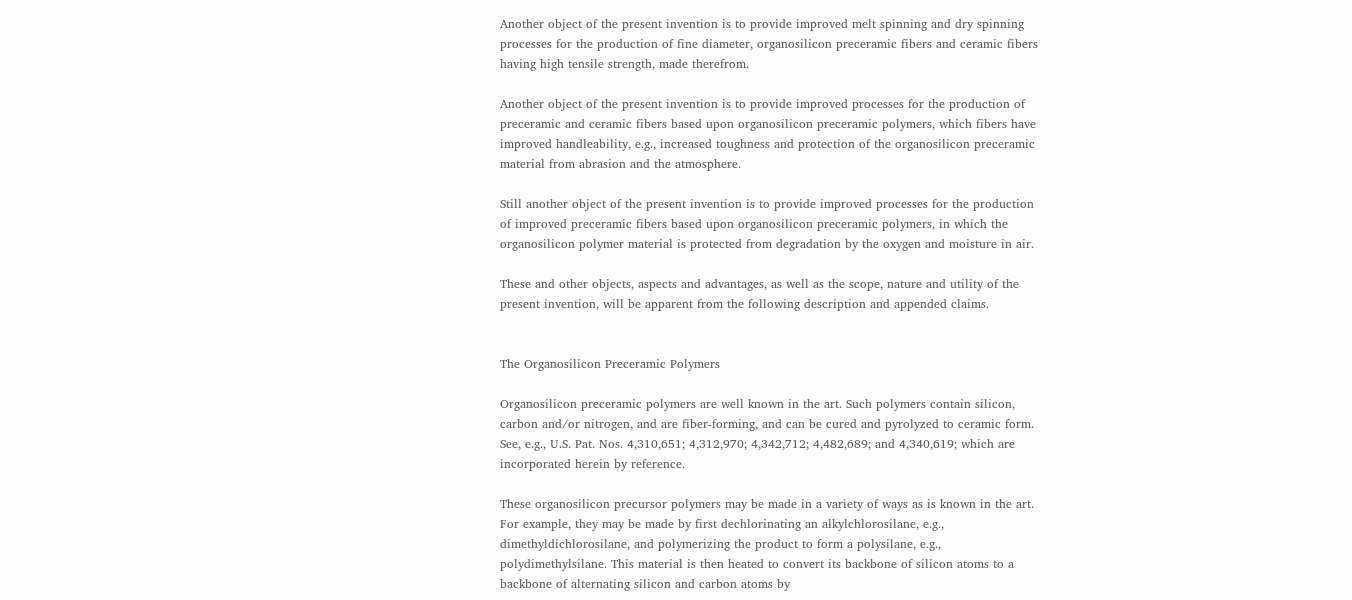Another object of the present invention is to provide improved melt spinning and dry spinning processes for the production of fine diameter, organosilicon preceramic fibers and ceramic fibers having high tensile strength, made therefrom.

Another object of the present invention is to provide improved processes for the production of preceramic and ceramic fibers based upon organosilicon preceramic polymers, which fibers have improved handleability, e.g., increased toughness and protection of the organosilicon preceramic material from abrasion and the atmosphere.

Still another object of the present invention is to provide improved processes for the production of improved preceramic fibers based upon organosilicon preceramic polymers, in which the organosilicon polymer material is protected from degradation by the oxygen and moisture in air.

These and other objects, aspects and advantages, as well as the scope, nature and utility of the present invention, will be apparent from the following description and appended claims.


The Organosilicon Preceramic Polymers

Organosilicon preceramic polymers are well known in the art. Such polymers contain silicon, carbon and/or nitrogen, and are fiber-forming, and can be cured and pyrolyzed to ceramic form. See, e.g., U.S. Pat. Nos. 4,310,651; 4,312,970; 4,342,712; 4,482,689; and 4,340,619; which are incorporated herein by reference.

These organosilicon precursor polymers may be made in a variety of ways as is known in the art. For example, they may be made by first dechlorinating an alkylchlorosilane, e.g., dimethyldichlorosilane, and polymerizing the product to form a polysilane, e.g., polydimethylsilane. This material is then heated to convert its backbone of silicon atoms to a backbone of alternating silicon and carbon atoms by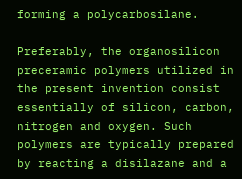forming a polycarbosilane.

Preferably, the organosilicon preceramic polymers utilized in the present invention consist essentially of silicon, carbon, nitrogen and oxygen. Such polymers are typically prepared by reacting a disilazane and a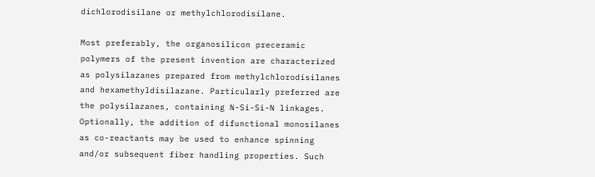dichlorodisilane or methylchlorodisilane.

Most preferably, the organosilicon preceramic polymers of the present invention are characterized as polysilazanes prepared from methylchlorodisilanes and hexamethyldisilazane. Particularly preferred are the polysilazanes, containing N-Si-Si-N linkages. Optionally, the addition of difunctional monosilanes as co-reactants may be used to enhance spinning and/or subsequent fiber handling properties. Such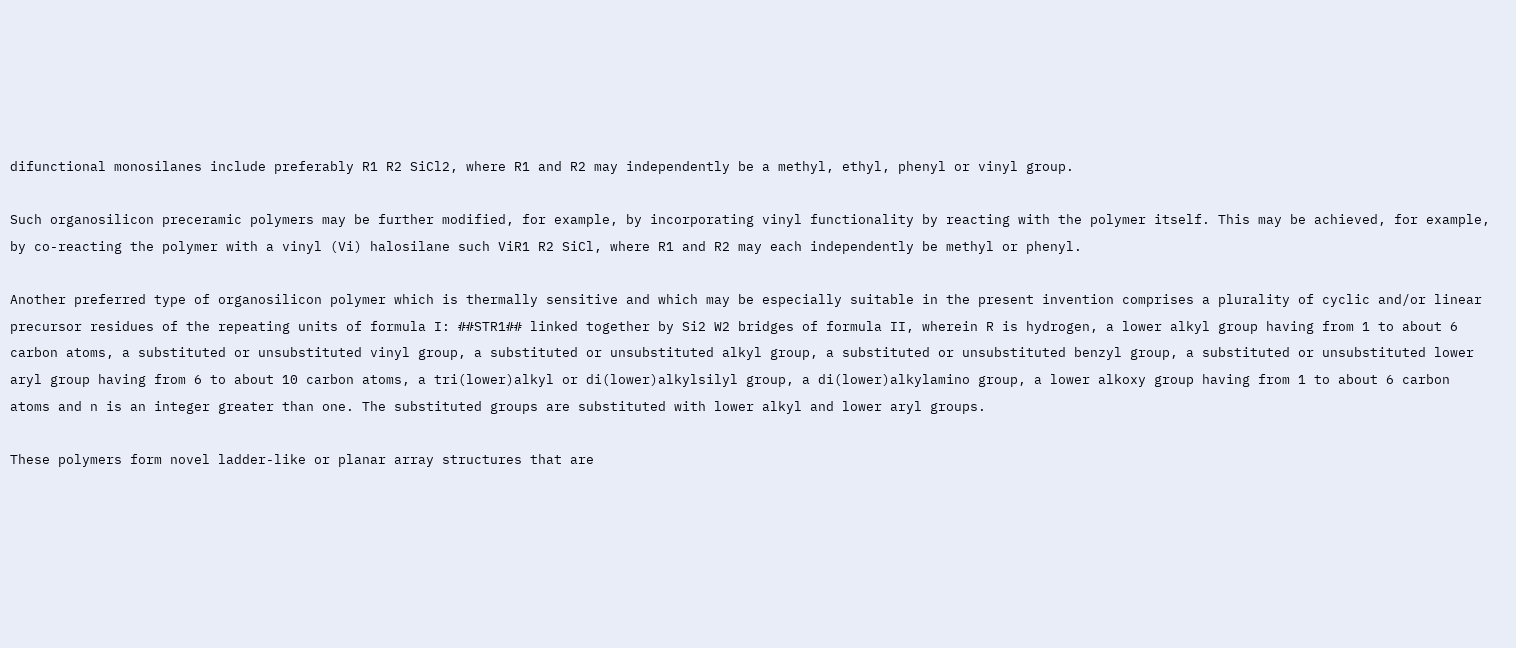difunctional monosilanes include preferably R1 R2 SiCl2, where R1 and R2 may independently be a methyl, ethyl, phenyl or vinyl group.

Such organosilicon preceramic polymers may be further modified, for example, by incorporating vinyl functionality by reacting with the polymer itself. This may be achieved, for example, by co-reacting the polymer with a vinyl (Vi) halosilane such ViR1 R2 SiCl, where R1 and R2 may each independently be methyl or phenyl.

Another preferred type of organosilicon polymer which is thermally sensitive and which may be especially suitable in the present invention comprises a plurality of cyclic and/or linear precursor residues of the repeating units of formula I: ##STR1## linked together by Si2 W2 bridges of formula II, wherein R is hydrogen, a lower alkyl group having from 1 to about 6 carbon atoms, a substituted or unsubstituted vinyl group, a substituted or unsubstituted alkyl group, a substituted or unsubstituted benzyl group, a substituted or unsubstituted lower aryl group having from 6 to about 10 carbon atoms, a tri(lower)alkyl or di(lower)alkylsilyl group, a di(lower)alkylamino group, a lower alkoxy group having from 1 to about 6 carbon atoms and n is an integer greater than one. The substituted groups are substituted with lower alkyl and lower aryl groups.

These polymers form novel ladder-like or planar array structures that are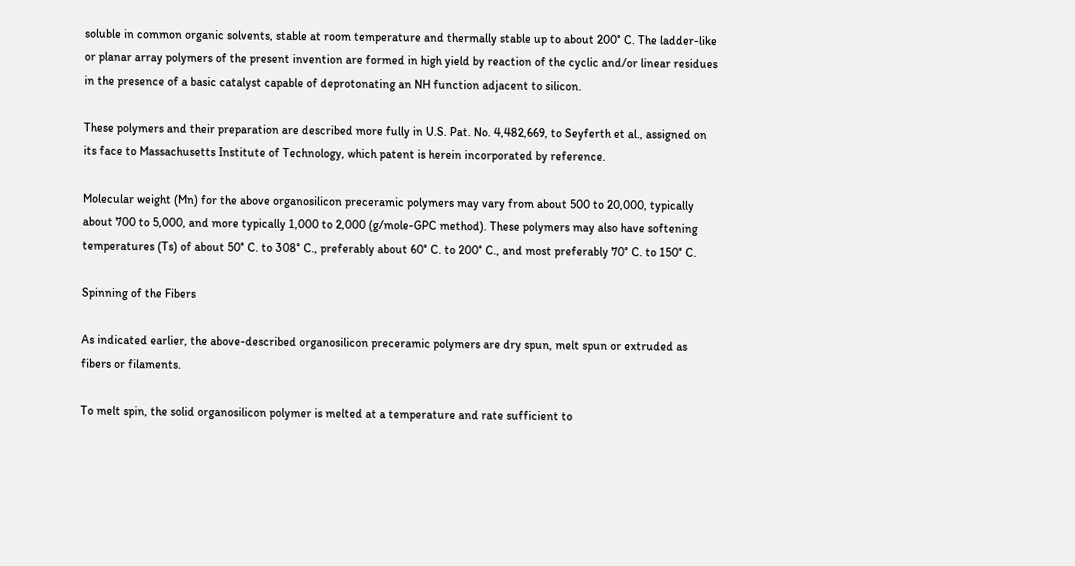soluble in common organic solvents, stable at room temperature and thermally stable up to about 200° C. The ladder-like or planar array polymers of the present invention are formed in high yield by reaction of the cyclic and/or linear residues in the presence of a basic catalyst capable of deprotonating an NH function adjacent to silicon.

These polymers and their preparation are described more fully in U.S. Pat. No. 4,482,669, to Seyferth et al., assigned on its face to Massachusetts Institute of Technology, which patent is herein incorporated by reference.

Molecular weight (Mn) for the above organosilicon preceramic polymers may vary from about 500 to 20,000, typically about 700 to 5,000, and more typically 1,000 to 2,000 (g/mole-GPC method). These polymers may also have softening temperatures (Ts) of about 50° C. to 308° C., preferably about 60° C. to 200° C., and most preferably 70° C. to 150° C.

Spinning of the Fibers

As indicated earlier, the above-described organosilicon preceramic polymers are dry spun, melt spun or extruded as fibers or filaments.

To melt spin, the solid organosilicon polymer is melted at a temperature and rate sufficient to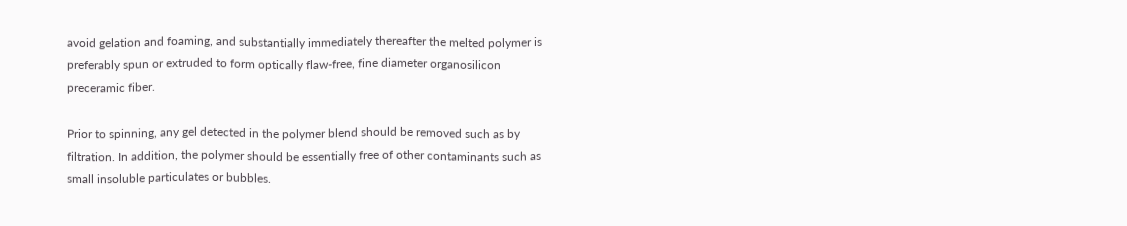avoid gelation and foaming, and substantially immediately thereafter the melted polymer is preferably spun or extruded to form optically flaw-free, fine diameter organosilicon preceramic fiber.

Prior to spinning, any gel detected in the polymer blend should be removed such as by filtration. In addition, the polymer should be essentially free of other contaminants such as small insoluble particulates or bubbles.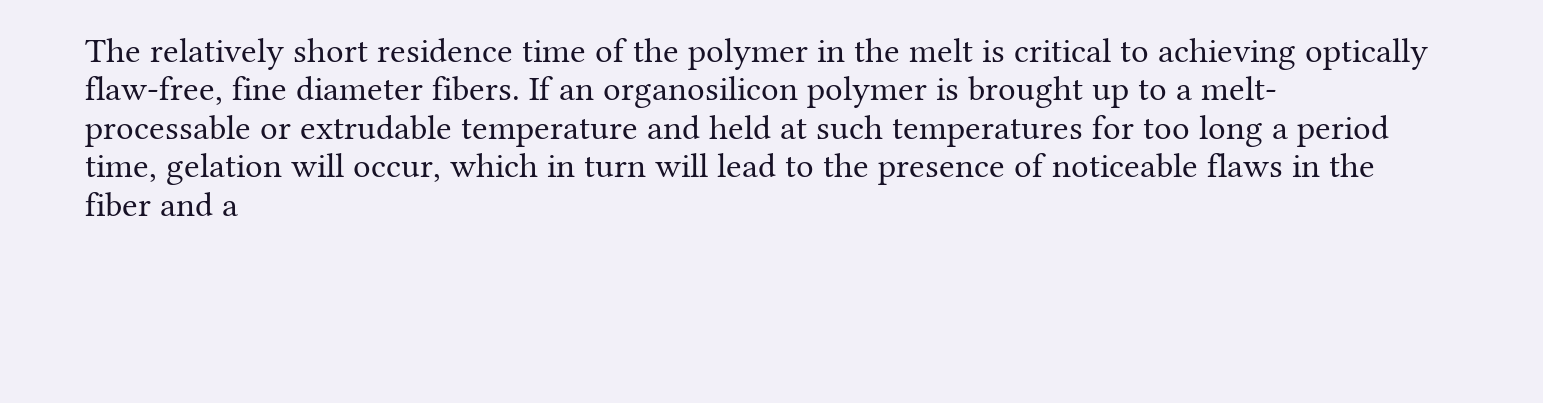The relatively short residence time of the polymer in the melt is critical to achieving optically flaw-free, fine diameter fibers. If an organosilicon polymer is brought up to a melt-processable or extrudable temperature and held at such temperatures for too long a period time, gelation will occur, which in turn will lead to the presence of noticeable flaws in the fiber and a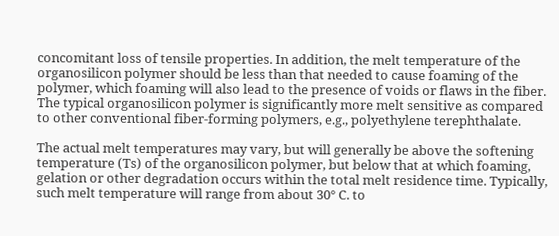concomitant loss of tensile properties. In addition, the melt temperature of the organosilicon polymer should be less than that needed to cause foaming of the polymer, which foaming will also lead to the presence of voids or flaws in the fiber. The typical organosilicon polymer is significantly more melt sensitive as compared to other conventional fiber-forming polymers, e.g., polyethylene terephthalate.

The actual melt temperatures may vary, but will generally be above the softening temperature (Ts) of the organosilicon polymer, but below that at which foaming, gelation or other degradation occurs within the total melt residence time. Typically, such melt temperature will range from about 30° C. to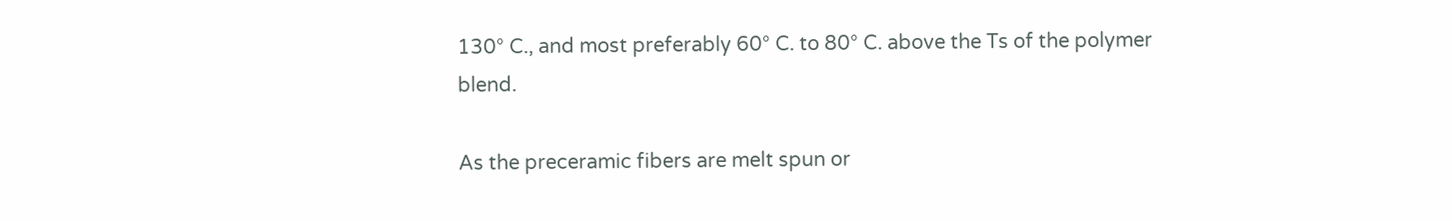130° C., and most preferably 60° C. to 80° C. above the Ts of the polymer blend.

As the preceramic fibers are melt spun or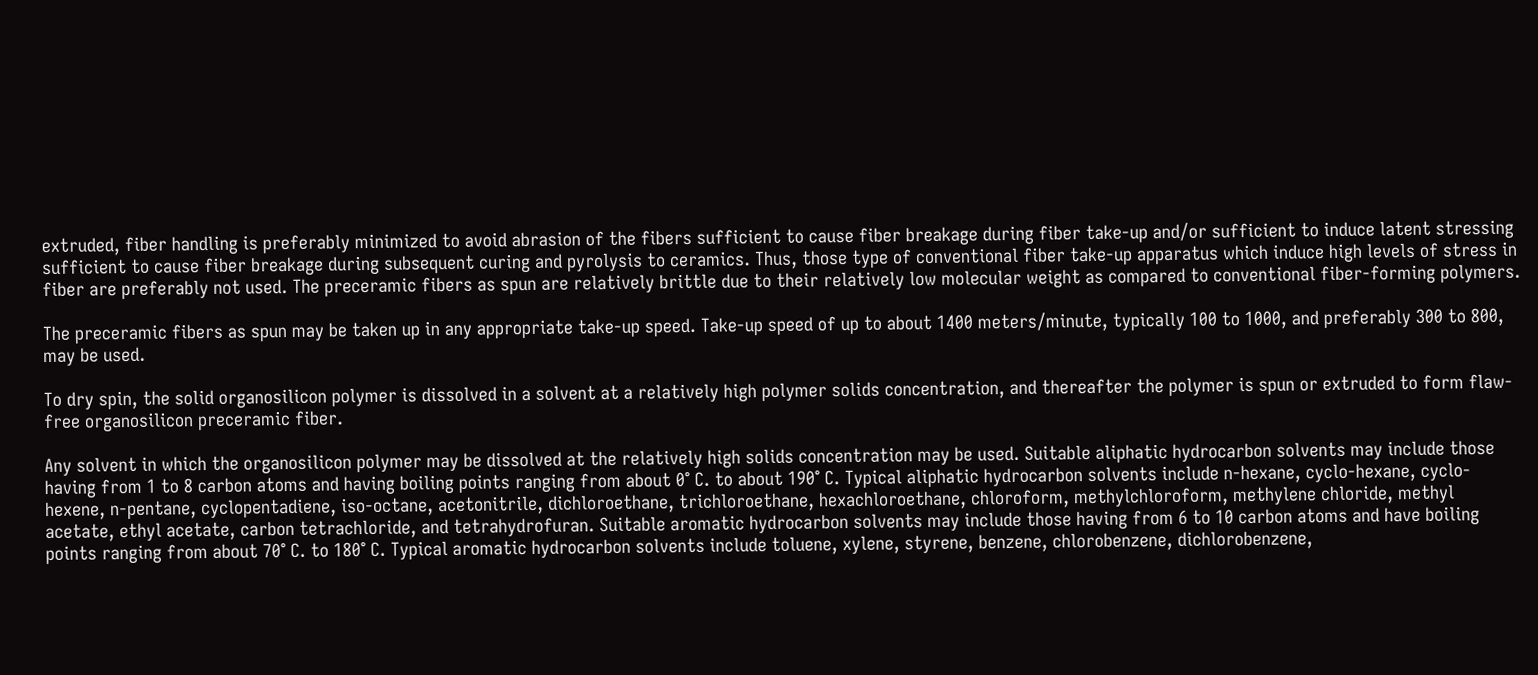extruded, fiber handling is preferably minimized to avoid abrasion of the fibers sufficient to cause fiber breakage during fiber take-up and/or sufficient to induce latent stressing sufficient to cause fiber breakage during subsequent curing and pyrolysis to ceramics. Thus, those type of conventional fiber take-up apparatus which induce high levels of stress in fiber are preferably not used. The preceramic fibers as spun are relatively brittle due to their relatively low molecular weight as compared to conventional fiber-forming polymers.

The preceramic fibers as spun may be taken up in any appropriate take-up speed. Take-up speed of up to about 1400 meters/minute, typically 100 to 1000, and preferably 300 to 800, may be used.

To dry spin, the solid organosilicon polymer is dissolved in a solvent at a relatively high polymer solids concentration, and thereafter the polymer is spun or extruded to form flaw-free organosilicon preceramic fiber.

Any solvent in which the organosilicon polymer may be dissolved at the relatively high solids concentration may be used. Suitable aliphatic hydrocarbon solvents may include those having from 1 to 8 carbon atoms and having boiling points ranging from about 0° C. to about 190° C. Typical aliphatic hydrocarbon solvents include n-hexane, cyclo-hexane, cyclo-hexene, n-pentane, cyclopentadiene, iso-octane, acetonitrile, dichloroethane, trichloroethane, hexachloroethane, chloroform, methylchloroform, methylene chloride, methyl acetate, ethyl acetate, carbon tetrachloride, and tetrahydrofuran. Suitable aromatic hydrocarbon solvents may include those having from 6 to 10 carbon atoms and have boiling points ranging from about 70° C. to 180° C. Typical aromatic hydrocarbon solvents include toluene, xylene, styrene, benzene, chlorobenzene, dichlorobenzene,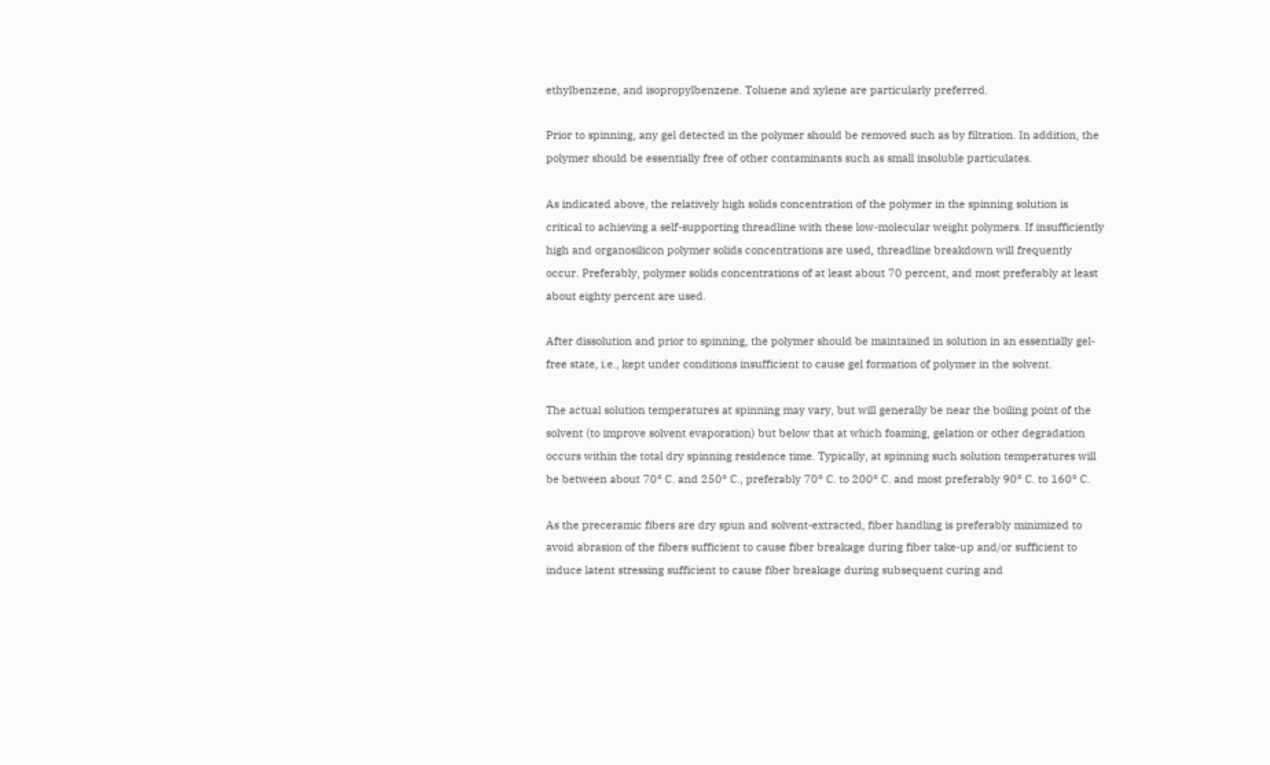ethylbenzene, and isopropylbenzene. Toluene and xylene are particularly preferred.

Prior to spinning, any gel detected in the polymer should be removed such as by filtration. In addition, the polymer should be essentially free of other contaminants such as small insoluble particulates.

As indicated above, the relatively high solids concentration of the polymer in the spinning solution is critical to achieving a self-supporting threadline with these low-molecular weight polymers. If insufficiently high and organosilicon polymer solids concentrations are used, threadline breakdown will frequently occur. Preferably, polymer solids concentrations of at least about 70 percent, and most preferably at least about eighty percent are used.

After dissolution and prior to spinning, the polymer should be maintained in solution in an essentially gel-free state, i.e., kept under conditions insufficient to cause gel formation of polymer in the solvent.

The actual solution temperatures at spinning may vary, but will generally be near the boiling point of the solvent (to improve solvent evaporation) but below that at which foaming, gelation or other degradation occurs within the total dry spinning residence time. Typically, at spinning such solution temperatures will be between about 70° C. and 250° C., preferably 70° C. to 200° C. and most preferably 90° C. to 160° C.

As the preceramic fibers are dry spun and solvent-extracted, fiber handling is preferably minimized to avoid abrasion of the fibers sufficient to cause fiber breakage during fiber take-up and/or sufficient to induce latent stressing sufficient to cause fiber breakage during subsequent curing and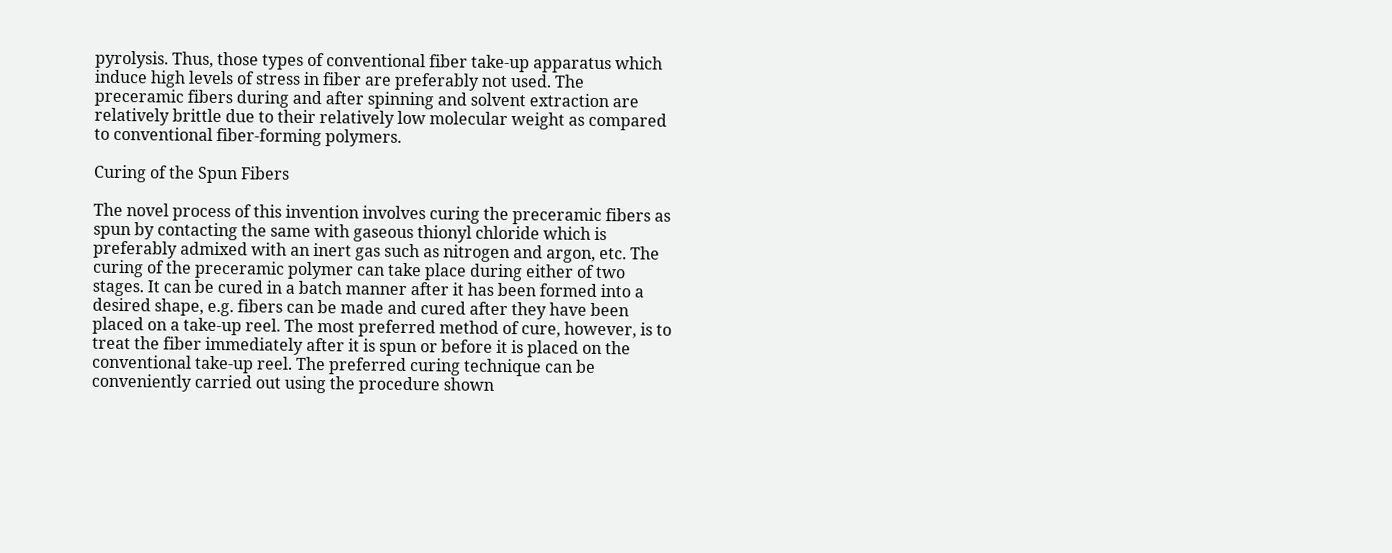pyrolysis. Thus, those types of conventional fiber take-up apparatus which induce high levels of stress in fiber are preferably not used. The preceramic fibers during and after spinning and solvent extraction are relatively brittle due to their relatively low molecular weight as compared to conventional fiber-forming polymers.

Curing of the Spun Fibers

The novel process of this invention involves curing the preceramic fibers as spun by contacting the same with gaseous thionyl chloride which is preferably admixed with an inert gas such as nitrogen and argon, etc. The curing of the preceramic polymer can take place during either of two stages. It can be cured in a batch manner after it has been formed into a desired shape, e.g. fibers can be made and cured after they have been placed on a take-up reel. The most preferred method of cure, however, is to treat the fiber immediately after it is spun or before it is placed on the conventional take-up reel. The preferred curing technique can be conveniently carried out using the procedure shown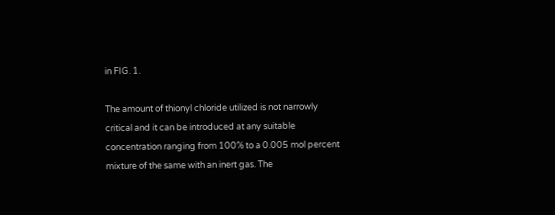in FIG. 1.

The amount of thionyl chloride utilized is not narrowly critical and it can be introduced at any suitable concentration ranging from 100% to a 0.005 mol percent mixture of the same with an inert gas. The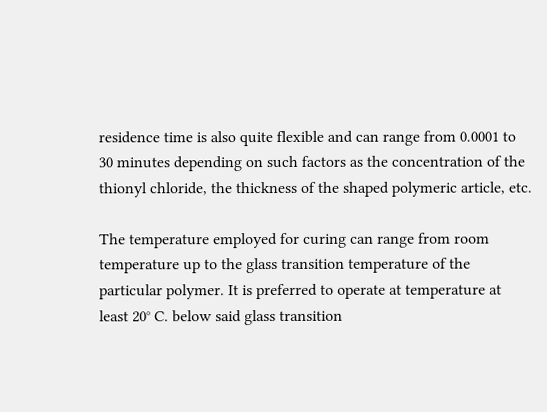residence time is also quite flexible and can range from 0.0001 to 30 minutes depending on such factors as the concentration of the thionyl chloride, the thickness of the shaped polymeric article, etc.

The temperature employed for curing can range from room temperature up to the glass transition temperature of the particular polymer. It is preferred to operate at temperature at least 20° C. below said glass transition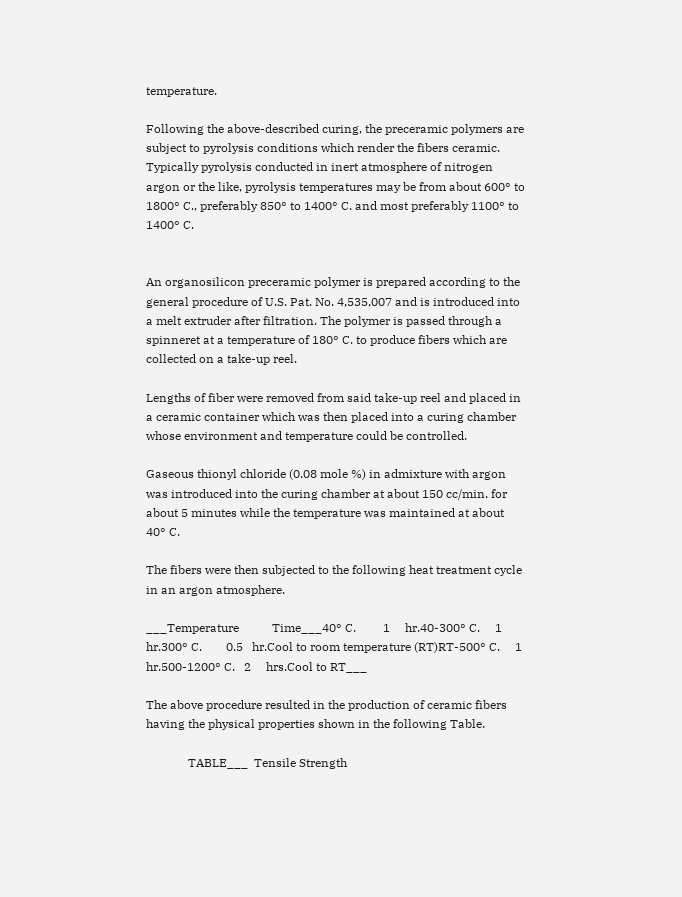temperature.

Following the above-described curing, the preceramic polymers are subject to pyrolysis conditions which render the fibers ceramic. Typically pyrolysis conducted in inert atmosphere of nitrogen argon or the like, pyrolysis temperatures may be from about 600° to 1800° C., preferably 850° to 1400° C. and most preferably 1100° to 1400° C.


An organosilicon preceramic polymer is prepared according to the general procedure of U.S. Pat. No. 4,535,007 and is introduced into a melt extruder after filtration. The polymer is passed through a spinneret at a temperature of 180° C. to produce fibers which are collected on a take-up reel.

Lengths of fiber were removed from said take-up reel and placed in a ceramic container which was then placed into a curing chamber whose environment and temperature could be controlled.

Gaseous thionyl chloride (0.08 mole %) in admixture with argon was introduced into the curing chamber at about 150 cc/min. for about 5 minutes while the temperature was maintained at about 40° C.

The fibers were then subjected to the following heat treatment cycle in an argon atmosphere.

___Temperature           Time___40° C.         1     hr.40-300° C.     1     hr.300° C.        0.5   hr.Cool to room temperature (RT)RT-500° C.     1     hr.500-1200° C.   2     hrs.Cool to RT___

The above procedure resulted in the production of ceramic fibers having the physical properties shown in the following Table.

              TABLE___  Tensile Strength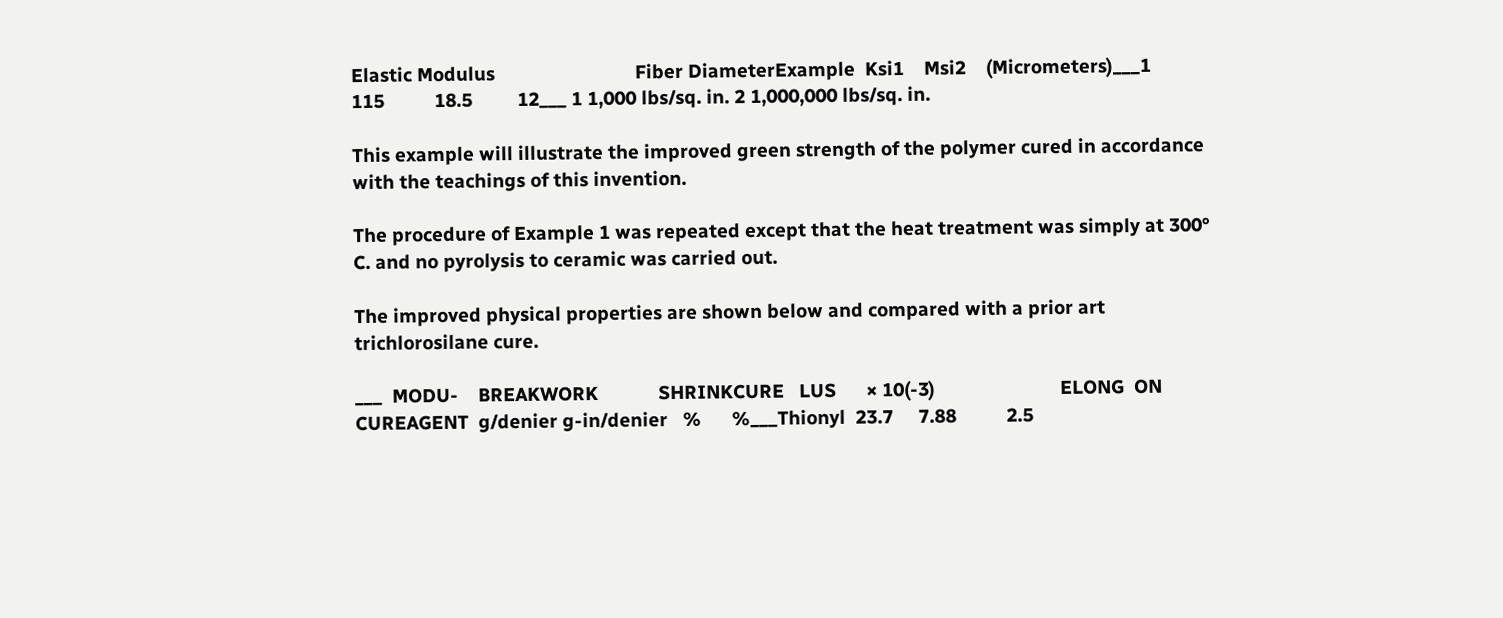Elastic Modulus                            Fiber DiameterExample  Ksi1    Msi2    (Micrometers)___1      115          18.5         12___ 1 1,000 lbs/sq. in. 2 1,000,000 lbs/sq. in.

This example will illustrate the improved green strength of the polymer cured in accordance with the teachings of this invention.

The procedure of Example 1 was repeated except that the heat treatment was simply at 300° C. and no pyrolysis to ceramic was carried out.

The improved physical properties are shown below and compared with a prior art trichlorosilane cure.

___  MODU-    BREAKWORK            SHRINKCURE   LUS      × 10(-3)                         ELONG  ON CUREAGENT  g/denier g-in/denier   %      %___Thionyl  23.7     7.88          2.5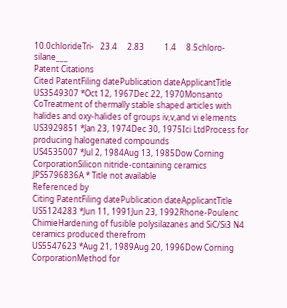10.0chlorideTri-   23.4     2.83          1.4     8.5chloro-silane___
Patent Citations
Cited PatentFiling datePublication dateApplicantTitle
US3549307 *Oct 12, 1967Dec 22, 1970Monsanto CoTreatment of thermally stable shaped articles with halides and oxy-halides of groups iv,v,and vi elements
US3929851 *Jan 23, 1974Dec 30, 1975Ici LtdProcess for producing halogenated compounds
US4535007 *Jul 2, 1984Aug 13, 1985Dow Corning CorporationSilicon nitride-containing ceramics
JPS5796836A * Title not available
Referenced by
Citing PatentFiling datePublication dateApplicantTitle
US5124283 *Jun 11, 1991Jun 23, 1992Rhone-Poulenc ChimieHardening of fusible polysilazanes and SiC/Si3 N4 ceramics produced therefrom
US5547623 *Aug 21, 1989Aug 20, 1996Dow Corning CorporationMethod for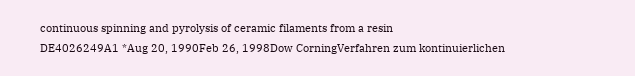continuous spinning and pyrolysis of ceramic filaments from a resin
DE4026249A1 *Aug 20, 1990Feb 26, 1998Dow CorningVerfahren zum kontinuierlichen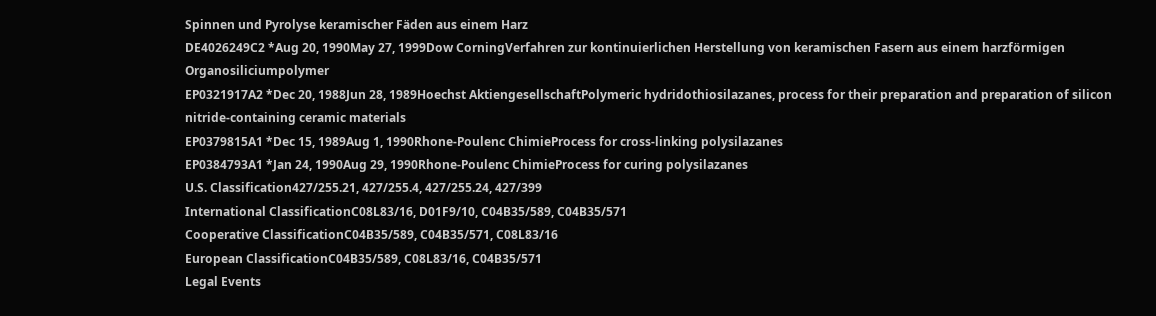Spinnen und Pyrolyse keramischer Fäden aus einem Harz
DE4026249C2 *Aug 20, 1990May 27, 1999Dow CorningVerfahren zur kontinuierlichen Herstellung von keramischen Fasern aus einem harzförmigen Organosiliciumpolymer
EP0321917A2 *Dec 20, 1988Jun 28, 1989Hoechst AktiengesellschaftPolymeric hydridothiosilazanes, process for their preparation and preparation of silicon nitride-containing ceramic materials
EP0379815A1 *Dec 15, 1989Aug 1, 1990Rhone-Poulenc ChimieProcess for cross-linking polysilazanes
EP0384793A1 *Jan 24, 1990Aug 29, 1990Rhone-Poulenc ChimieProcess for curing polysilazanes
U.S. Classification427/255.21, 427/255.4, 427/255.24, 427/399
International ClassificationC08L83/16, D01F9/10, C04B35/589, C04B35/571
Cooperative ClassificationC04B35/589, C04B35/571, C08L83/16
European ClassificationC04B35/589, C08L83/16, C04B35/571
Legal Events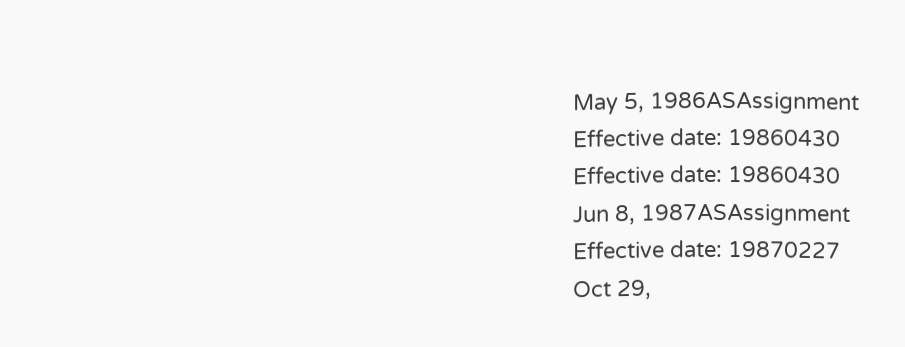May 5, 1986ASAssignment
Effective date: 19860430
Effective date: 19860430
Jun 8, 1987ASAssignment
Effective date: 19870227
Oct 29,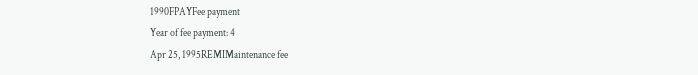1990FPAYFee payment
Year of fee payment: 4
Apr 25, 1995REMIMaintenance fee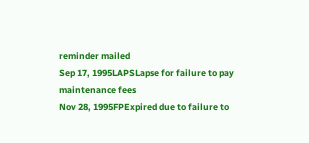reminder mailed
Sep 17, 1995LAPSLapse for failure to pay maintenance fees
Nov 28, 1995FPExpired due to failure to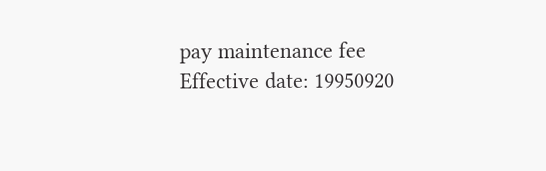pay maintenance fee
Effective date: 19950920